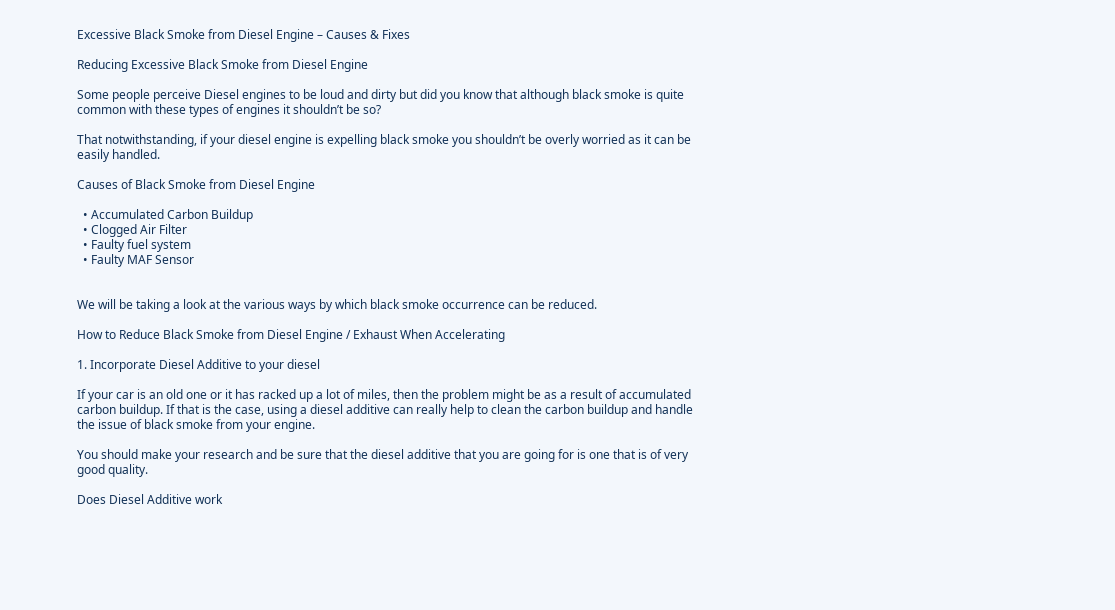Excessive Black Smoke from Diesel Engine – Causes & Fixes

Reducing Excessive Black Smoke from Diesel Engine

Some people perceive Diesel engines to be loud and dirty but did you know that although black smoke is quite common with these types of engines it shouldn’t be so?

That notwithstanding, if your diesel engine is expelling black smoke you shouldn’t be overly worried as it can be easily handled.

Causes of Black Smoke from Diesel Engine

  • Accumulated Carbon Buildup
  • Clogged Air Filter
  • Faulty fuel system
  • Faulty MAF Sensor


We will be taking a look at the various ways by which black smoke occurrence can be reduced.

How to Reduce Black Smoke from Diesel Engine / Exhaust When Accelerating

1. Incorporate Diesel Additive to your diesel

If your car is an old one or it has racked up a lot of miles, then the problem might be as a result of accumulated carbon buildup. If that is the case, using a diesel additive can really help to clean the carbon buildup and handle the issue of black smoke from your engine.

You should make your research and be sure that the diesel additive that you are going for is one that is of very good quality.

Does Diesel Additive work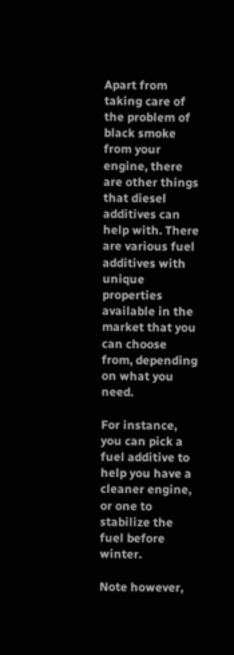Apart from taking care of the problem of black smoke from your engine, there are other things that diesel additives can help with. There are various fuel additives with unique properties available in the market that you can choose from, depending on what you need.

For instance, you can pick a fuel additive to help you have a cleaner engine, or one to stabilize the fuel before winter.

Note however,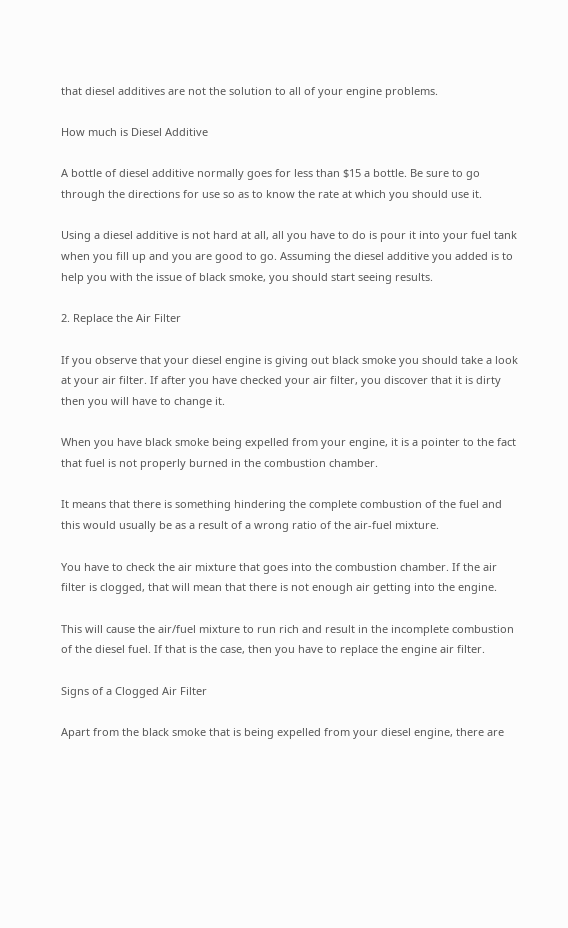that diesel additives are not the solution to all of your engine problems.

How much is Diesel Additive

A bottle of diesel additive normally goes for less than $15 a bottle. Be sure to go through the directions for use so as to know the rate at which you should use it.

Using a diesel additive is not hard at all, all you have to do is pour it into your fuel tank when you fill up and you are good to go. Assuming the diesel additive you added is to help you with the issue of black smoke, you should start seeing results.

2. Replace the Air Filter

If you observe that your diesel engine is giving out black smoke you should take a look at your air filter. If after you have checked your air filter, you discover that it is dirty then you will have to change it.

When you have black smoke being expelled from your engine, it is a pointer to the fact that fuel is not properly burned in the combustion chamber.

It means that there is something hindering the complete combustion of the fuel and this would usually be as a result of a wrong ratio of the air-fuel mixture.

You have to check the air mixture that goes into the combustion chamber. If the air filter is clogged, that will mean that there is not enough air getting into the engine.

This will cause the air/fuel mixture to run rich and result in the incomplete combustion of the diesel fuel. If that is the case, then you have to replace the engine air filter.

Signs of a Clogged Air Filter

Apart from the black smoke that is being expelled from your diesel engine, there are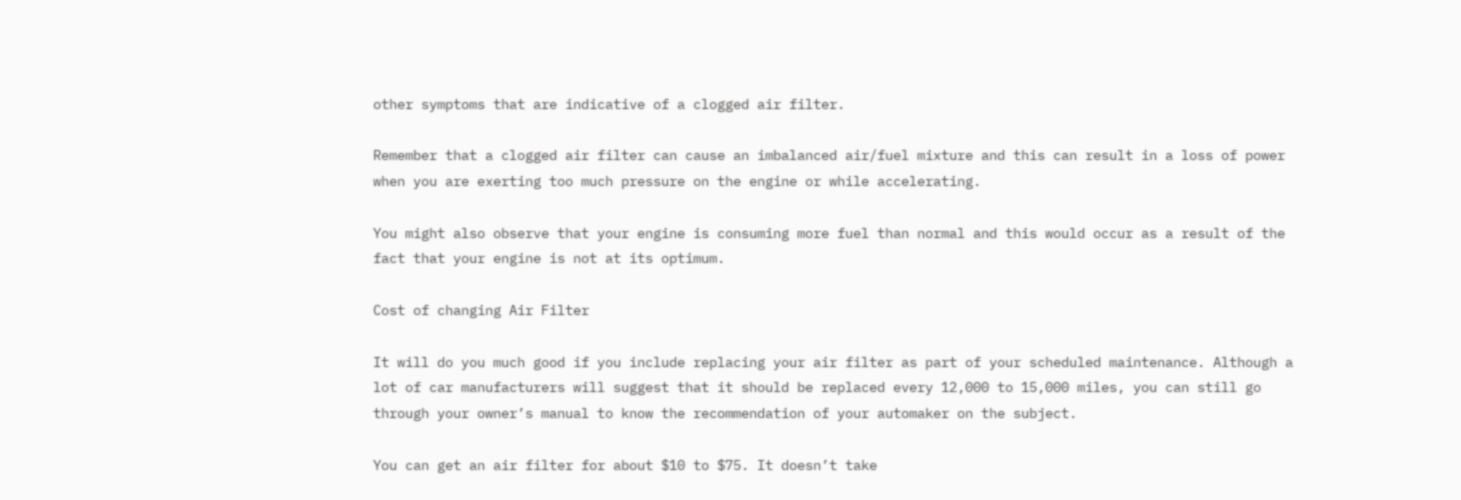other symptoms that are indicative of a clogged air filter.

Remember that a clogged air filter can cause an imbalanced air/fuel mixture and this can result in a loss of power when you are exerting too much pressure on the engine or while accelerating.

You might also observe that your engine is consuming more fuel than normal and this would occur as a result of the fact that your engine is not at its optimum.

Cost of changing Air Filter

It will do you much good if you include replacing your air filter as part of your scheduled maintenance. Although a lot of car manufacturers will suggest that it should be replaced every 12,000 to 15,000 miles, you can still go through your owner’s manual to know the recommendation of your automaker on the subject.

You can get an air filter for about $10 to $75. It doesn’t take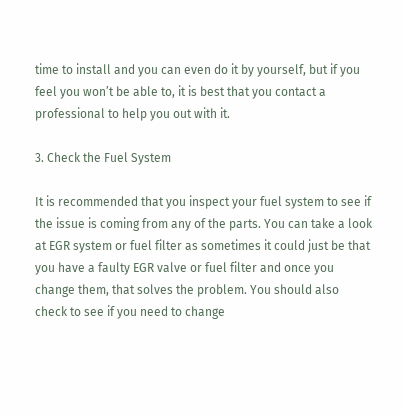time to install and you can even do it by yourself, but if you feel you won’t be able to, it is best that you contact a professional to help you out with it.

3. Check the Fuel System

It is recommended that you inspect your fuel system to see if the issue is coming from any of the parts. You can take a look at EGR system or fuel filter as sometimes it could just be that you have a faulty EGR valve or fuel filter and once you change them, that solves the problem. You should also check to see if you need to change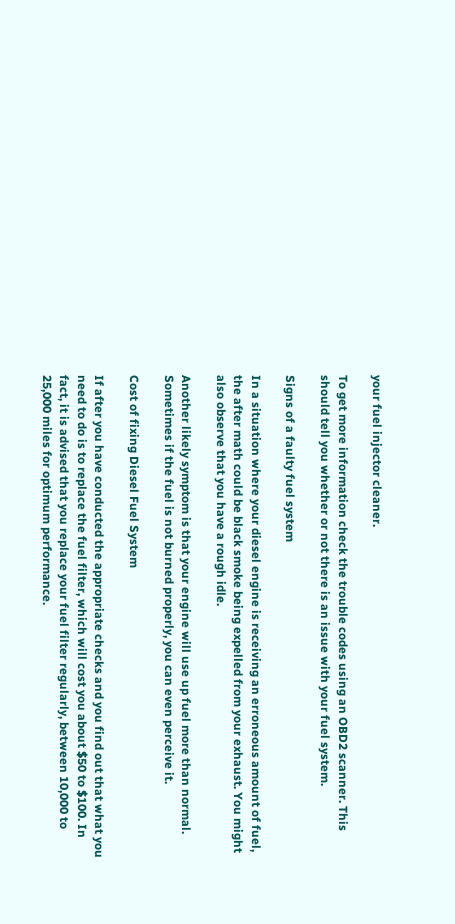your fuel injector cleaner.

To get more information check the trouble codes using an OBD2 scanner. This should tell you whether or not there is an issue with your fuel system.

Signs of a faulty fuel system

In a situation where your diesel engine is receiving an erroneous amount of fuel, the after math could be black smoke being expelled from your exhaust. You might also observe that you have a rough idle.

Another likely symptom is that your engine will use up fuel more than normal. Sometimes if the fuel is not burned properly, you can even perceive it.

Cost of fixing Diesel Fuel System

If after you have conducted the appropriate checks and you find out that what you need to do is to replace the fuel filter, which will cost you about $50 to $100. In fact, it is advised that you replace your fuel filter regularly, between 10,000 to 25,000 miles for optimum performance.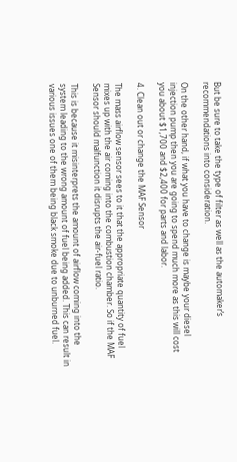But be sure to take the type of filter as well as the automaker’s recommendations into consideration.

On the other hand, if what you have to change is maybe your diesel injection pump then you are going to spend much more as this will cost you about $1,700 and $2,400 for parts and labor.

4. Clean out or change the MAF Sensor

The mass airflow sensor sees to it that the appropriate quantity of fuel mixes up with the air coming into the combustion chamber. So if the MAF Sensor should malfunction it disrupts the air-fuel ratio.

This is because it misinterprets the amount of airflow coming into the system leading to the wrong amount of fuel being added. This can result in various issues one of them being black smoke due to unburned fuel.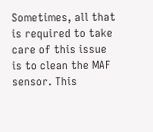Sometimes, all that is required to take care of this issue is to clean the MAF sensor. This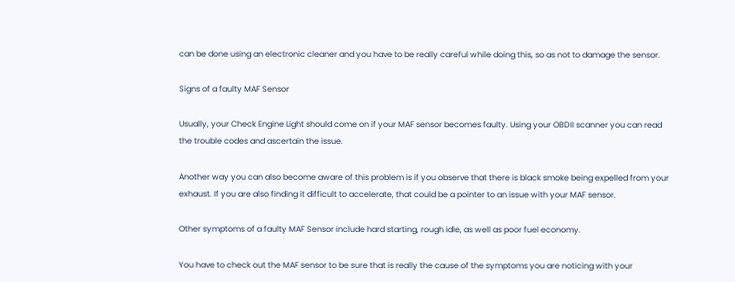can be done using an electronic cleaner and you have to be really careful while doing this, so as not to damage the sensor.

Signs of a faulty MAF Sensor

Usually, your Check Engine Light should come on if your MAF sensor becomes faulty. Using your OBDII scanner you can read the trouble codes and ascertain the issue.

Another way you can also become aware of this problem is if you observe that there is black smoke being expelled from your exhaust. If you are also finding it difficult to accelerate, that could be a pointer to an issue with your MAF sensor.

Other symptoms of a faulty MAF Sensor include hard starting, rough idle, as well as poor fuel economy.

You have to check out the MAF sensor to be sure that is really the cause of the symptoms you are noticing with your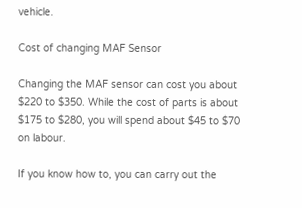vehicle.

Cost of changing MAF Sensor

Changing the MAF sensor can cost you about $220 to $350. While the cost of parts is about $175 to $280, you will spend about $45 to $70 on labour.

If you know how to, you can carry out the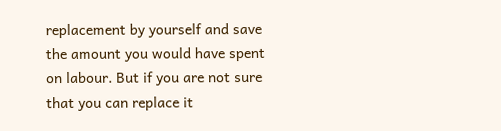replacement by yourself and save the amount you would have spent on labour. But if you are not sure that you can replace it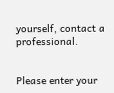yourself, contact a professional.


Please enter your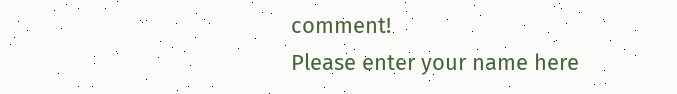comment!
Please enter your name here